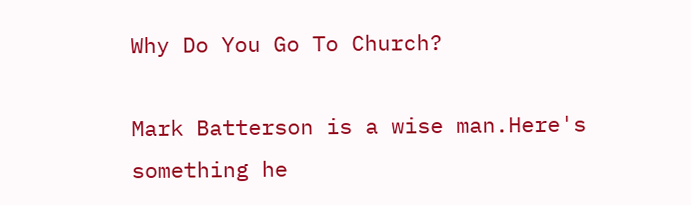Why Do You Go To Church?

Mark Batterson is a wise man.Here's something he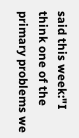said this week:"I think one of the primary problems we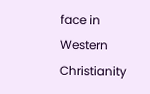face in Western Christianity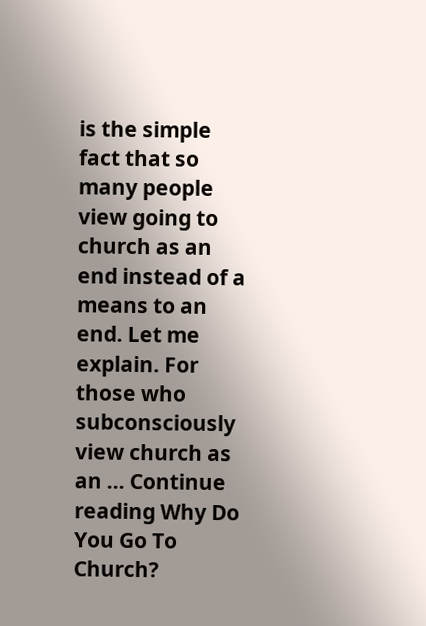is the simple fact that so many people view going to church as an end instead of a means to an end. Let me explain. For those who subconsciously view church as an … Continue reading Why Do You Go To Church?